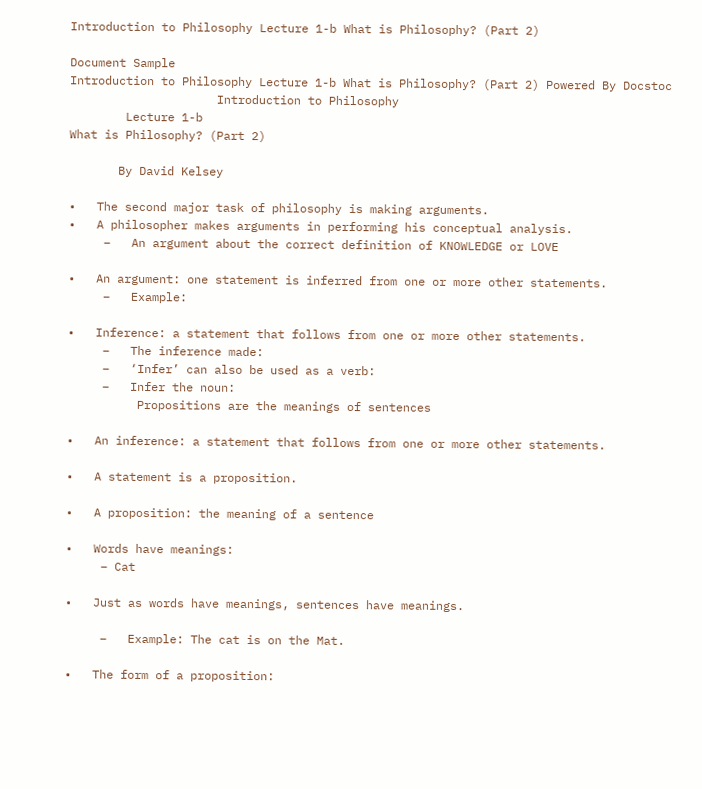Introduction to Philosophy Lecture 1-b What is Philosophy? (Part 2)

Document Sample
Introduction to Philosophy Lecture 1-b What is Philosophy? (Part 2) Powered By Docstoc
                     Introduction to Philosophy
        Lecture 1-b
What is Philosophy? (Part 2)

       By David Kelsey

•   The second major task of philosophy is making arguments.
•   A philosopher makes arguments in performing his conceptual analysis.
     –   An argument about the correct definition of KNOWLEDGE or LOVE

•   An argument: one statement is inferred from one or more other statements.
     –   Example:

•   Inference: a statement that follows from one or more other statements.
     –   The inference made:
     –   ‘Infer’ can also be used as a verb:
     –   Infer the noun:
          Propositions are the meanings of sentences

•   An inference: a statement that follows from one or more other statements.

•   A statement is a proposition.

•   A proposition: the meaning of a sentence

•   Words have meanings:
     – Cat

•   Just as words have meanings, sentences have meanings.

     –   Example: The cat is on the Mat.

•   The form of a proposition: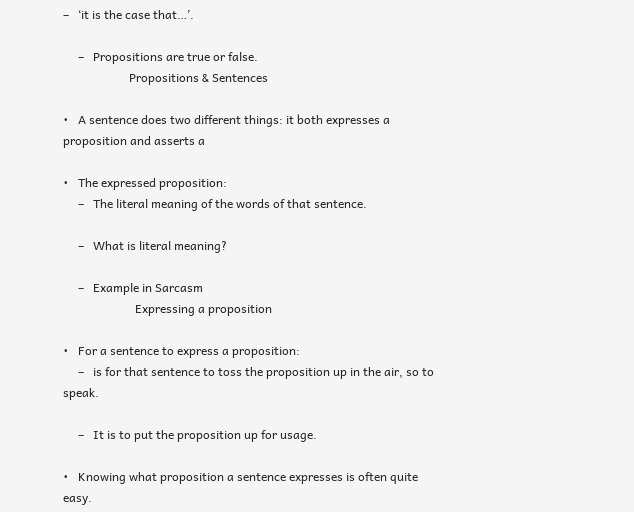–   ‘it is the case that…’.

     –   Propositions are true or false.
                      Propositions & Sentences

•   A sentence does two different things: it both expresses a proposition and asserts a

•   The expressed proposition:
     –   The literal meaning of the words of that sentence.

     –   What is literal meaning?

     –   Example in Sarcasm
                        Expressing a proposition

•   For a sentence to express a proposition:
     –   is for that sentence to toss the proposition up in the air, so to speak.

     –   It is to put the proposition up for usage.

•   Knowing what proposition a sentence expresses is often quite easy.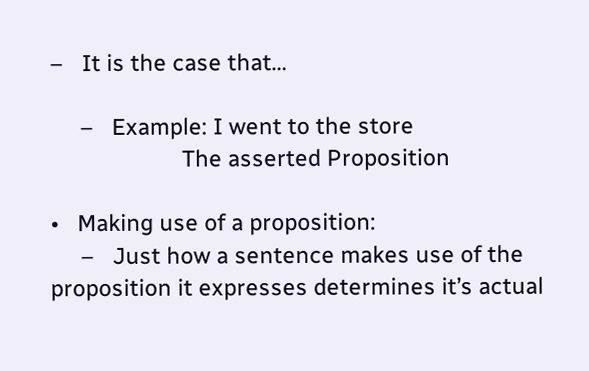–   It is the case that…

     –   Example: I went to the store
                      The asserted Proposition

•   Making use of a proposition:
     –   Just how a sentence makes use of the proposition it expresses determines it’s actual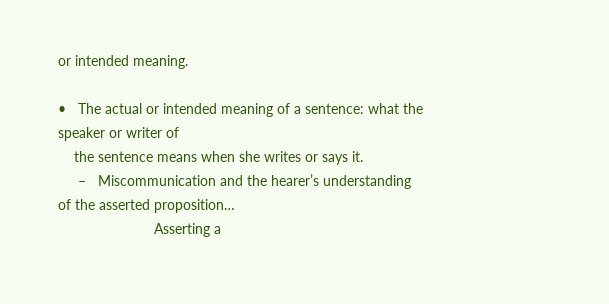or intended meaning.

•   The actual or intended meaning of a sentence: what the speaker or writer of
    the sentence means when she writes or says it.
     –   Miscommunication and the hearer’s understanding of the asserted proposition…
                        Asserting a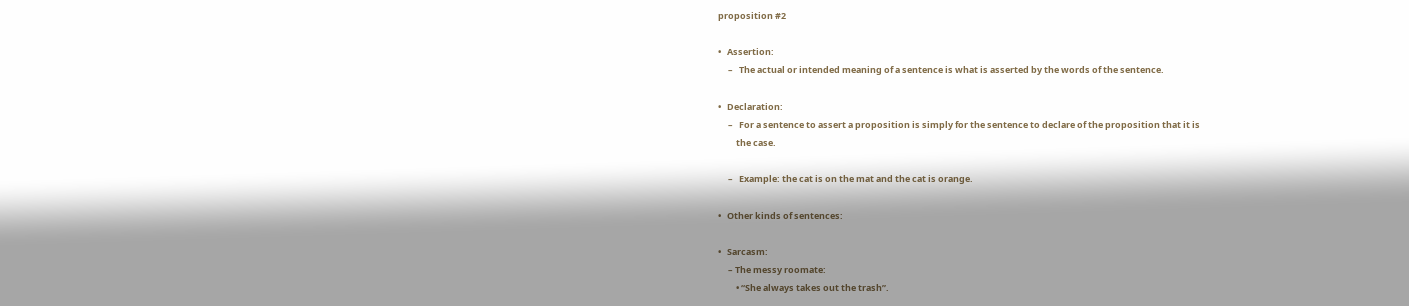proposition #2

•   Assertion:
     –   The actual or intended meaning of a sentence is what is asserted by the words of the sentence.

•   Declaration:
     –   For a sentence to assert a proposition is simply for the sentence to declare of the proposition that it is
         the case.

     –   Example: the cat is on the mat and the cat is orange.

•   Other kinds of sentences:

•   Sarcasm:
     – The messy roomate:
         • “She always takes out the trash”.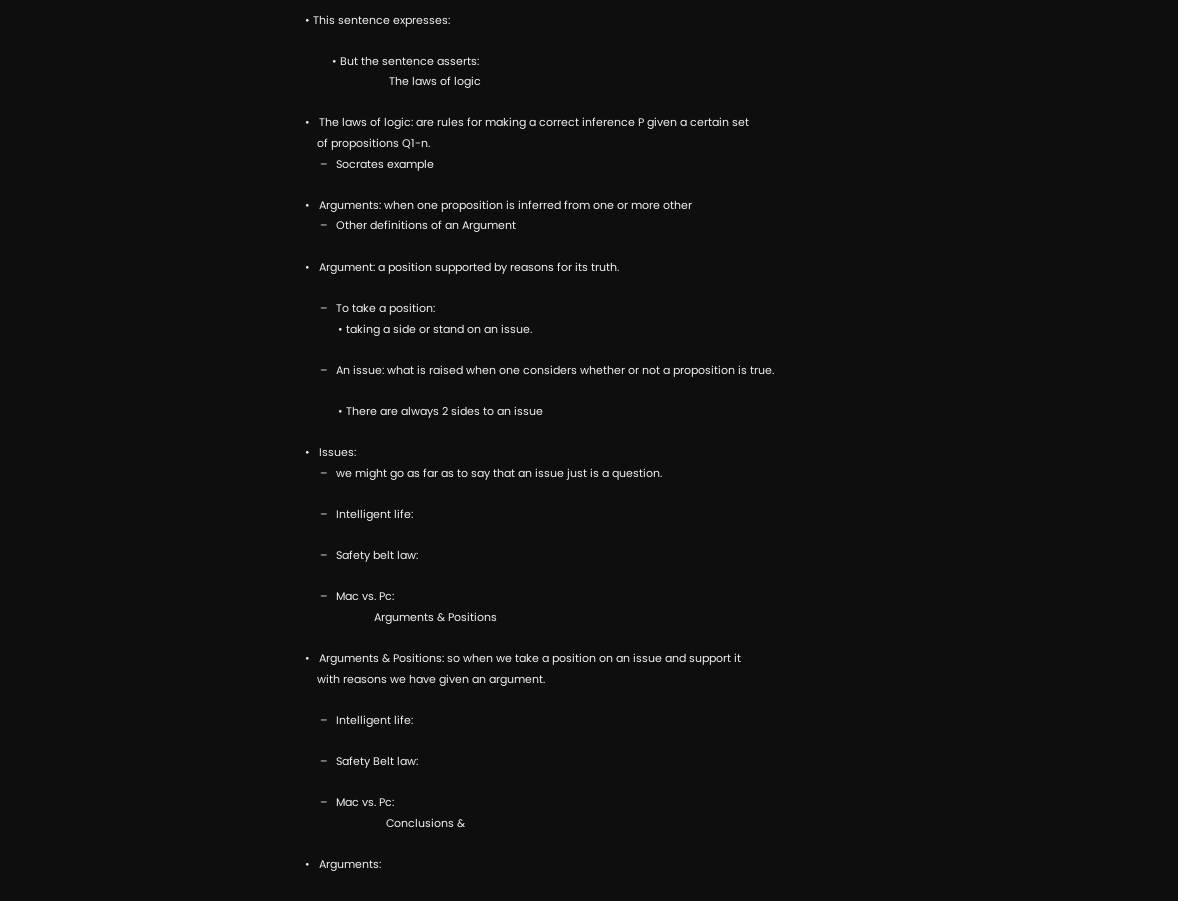• This sentence expresses:

         • But the sentence asserts:
                            The laws of logic

•   The laws of logic: are rules for making a correct inference P given a certain set
    of propositions Q1-n.
     –   Socrates example

•   Arguments: when one proposition is inferred from one or more other
     –   Other definitions of an Argument

•   Argument: a position supported by reasons for its truth.

     –   To take a position:
           • taking a side or stand on an issue.

     –   An issue: what is raised when one considers whether or not a proposition is true.

           • There are always 2 sides to an issue

•   Issues:
     –   we might go as far as to say that an issue just is a question.

     –   Intelligent life:

     –   Safety belt law:

     –   Mac vs. Pc:
                       Arguments & Positions

•   Arguments & Positions: so when we take a position on an issue and support it
    with reasons we have given an argument.

     –   Intelligent life:

     –   Safety Belt law:

     –   Mac vs. Pc:
                           Conclusions &

•   Arguments: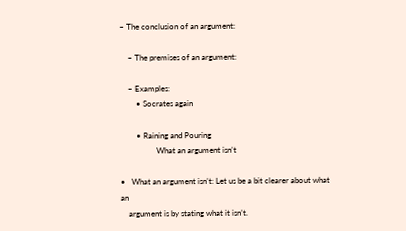– The conclusion of an argument:

    – The premises of an argument:

    – Examples:
        • Socrates again

        • Raining and Pouring
                  What an argument isn’t

•   What an argument isn’t: Let us be a bit clearer about what an
    argument is by stating what it isn’t.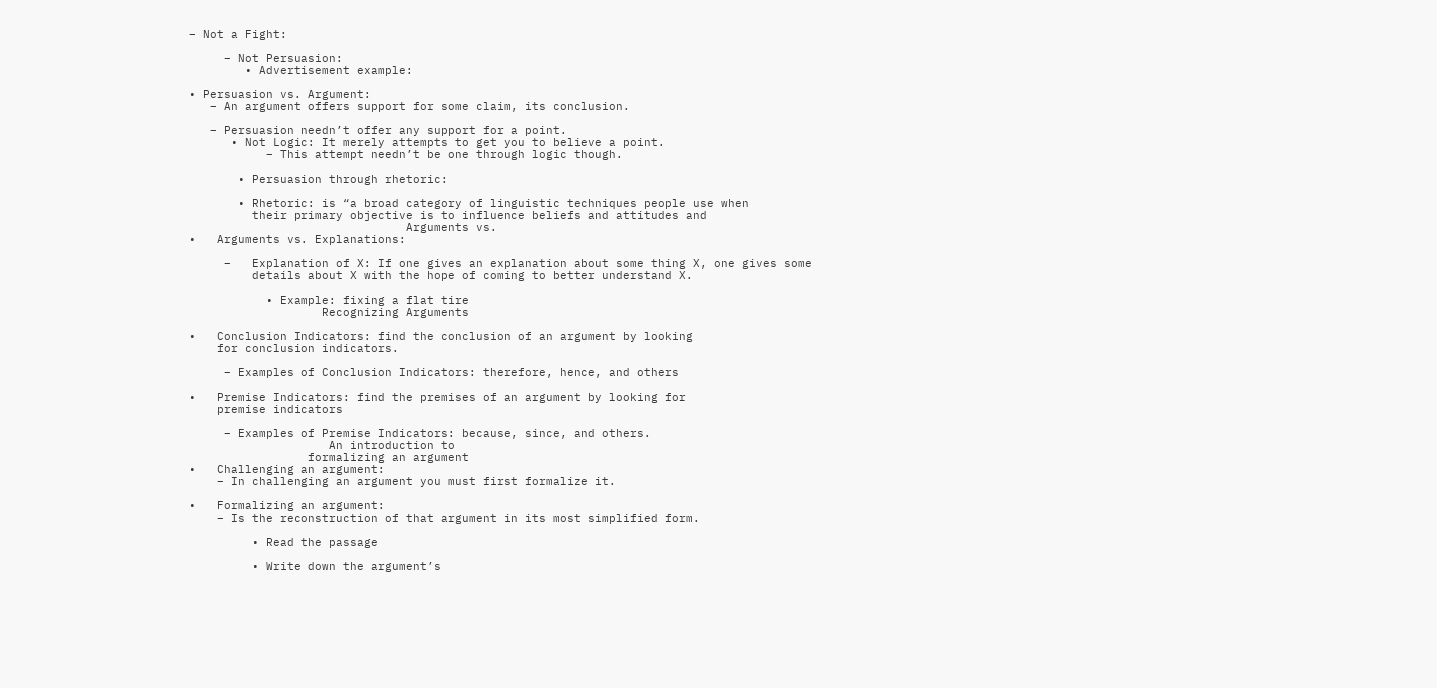– Not a Fight:

     – Not Persuasion:
        • Advertisement example:

• Persuasion vs. Argument:
   – An argument offers support for some claim, its conclusion.

   – Persuasion needn’t offer any support for a point.
      • Not Logic: It merely attempts to get you to believe a point.
           – This attempt needn’t be one through logic though.

       • Persuasion through rhetoric:

       • Rhetoric: is “a broad category of linguistic techniques people use when
         their primary objective is to influence beliefs and attitudes and
                               Arguments vs.
•   Arguments vs. Explanations:

     –   Explanation of X: If one gives an explanation about some thing X, one gives some
         details about X with the hope of coming to better understand X.

           • Example: fixing a flat tire
                   Recognizing Arguments

•   Conclusion Indicators: find the conclusion of an argument by looking
    for conclusion indicators.

     – Examples of Conclusion Indicators: therefore, hence, and others

•   Premise Indicators: find the premises of an argument by looking for
    premise indicators

     – Examples of Premise Indicators: because, since, and others.
                    An introduction to
                 formalizing an argument
•   Challenging an argument:
    – In challenging an argument you must first formalize it.

•   Formalizing an argument:
    – Is the reconstruction of that argument in its most simplified form.

         • Read the passage

         • Write down the argument’s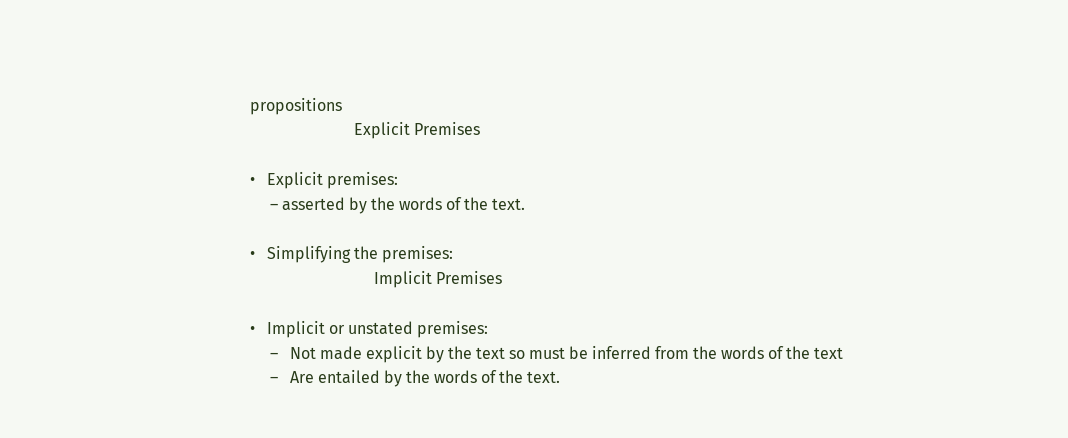propositions
                          Explicit Premises

•   Explicit premises:
     – asserted by the words of the text.

•   Simplifying the premises:
                               Implicit Premises

•   Implicit or unstated premises:
     –   Not made explicit by the text so must be inferred from the words of the text
     –   Are entailed by the words of the text.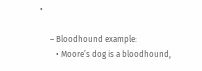•

     – Bloodhound example:
        • Moore’s dog is a bloodhound,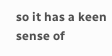so it has a keen sense of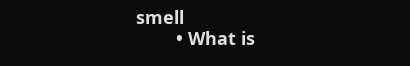smell
        • What is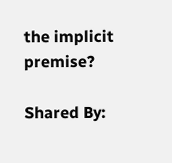the implicit premise?

Shared By: